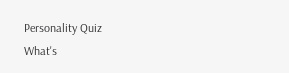Personality Quiz
What's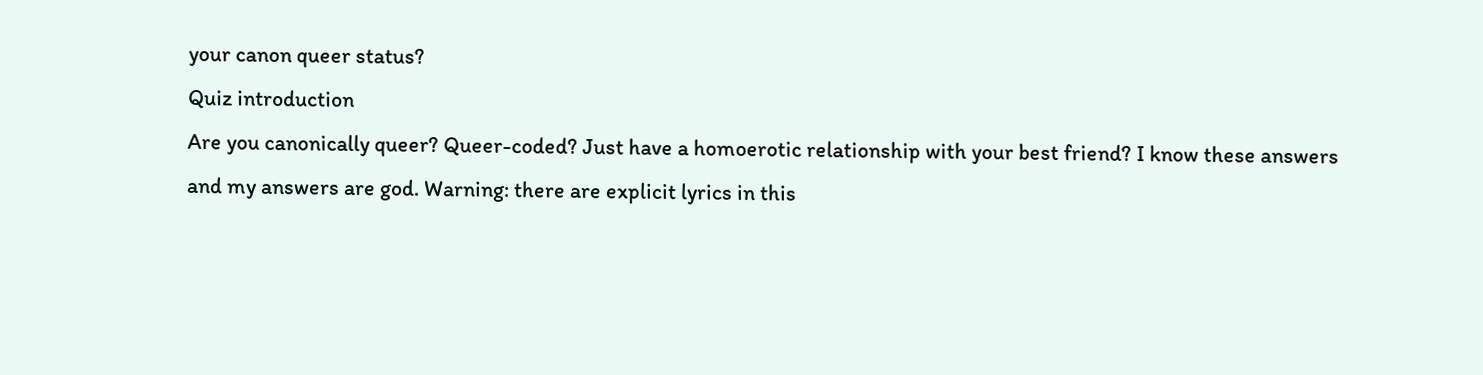your canon queer status?
Quiz introduction
Are you canonically queer? Queer-coded? Just have a homoerotic relationship with your best friend? I know these answers and my answers are god. Warning: there are explicit lyrics in this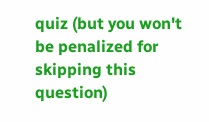quiz (but you won't be penalized for skipping this question)